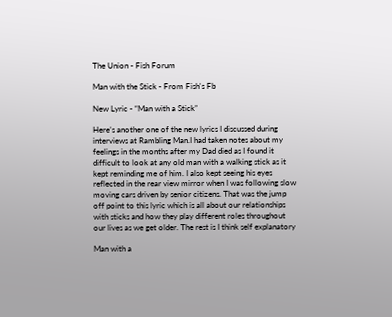The Union - Fish Forum

Man with the Stick - From Fish's Fb

New Lyric - “Man with a Stick”

Here’s another one of the new lyrics I discussed during interviews at Rambling Man.I had taken notes about my feelings in the months after my Dad died as I found it difficult to look at any old man with a walking stick as it kept reminding me of him. I also kept seeing his eyes reflected in the rear view mirror when I was following slow moving cars driven by senior citizens. That was the jump off point to this lyric which is all about our relationships with sticks and how they play different roles throughout our lives as we get older. The rest is I think self explanatory

Man with a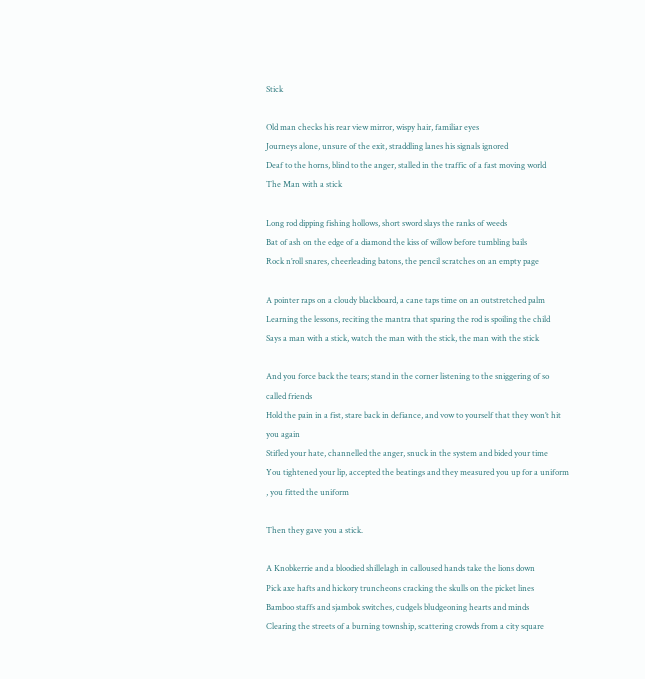Stick

Old man checks his rear view mirror, wispy hair, familiar eyes
Journeys alone, unsure of the exit, straddling lanes his signals ignored
Deaf to the horns, blind to the anger, stalled in the traffic of a fast moving world
The Man with a stick

Long rod dipping fishing hollows, short sword slays the ranks of weeds
Bat of ash on the edge of a diamond the kiss of willow before tumbling bails
Rock n’roll snares, cheerleading batons, the pencil scratches on an empty page

A pointer raps on a cloudy blackboard, a cane taps time on an outstretched palm
Learning the lessons, reciting the mantra that sparing the rod is spoiling the child
Says a man with a stick, watch the man with the stick, the man with the stick

And you force back the tears; stand in the corner listening to the sniggering of so called friends
Hold the pain in a fist, stare back in defiance, and vow to yourself that they won’t hit you again
Stifled your hate, channelled the anger, snuck in the system and bided your time
You tightened your lip, accepted the beatings and they measured you up for a uniform , you fitted the uniform

Then they gave you a stick.

A Knobkerrie and a bloodied shillelagh in calloused hands take the lions down
Pick axe hafts and hickory truncheons cracking the skulls on the picket lines
Bamboo staffs and sjambok switches, cudgels bludgeoning hearts and minds
Clearing the streets of a burning township, scattering crowds from a city square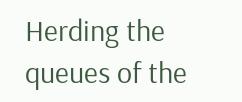Herding the queues of the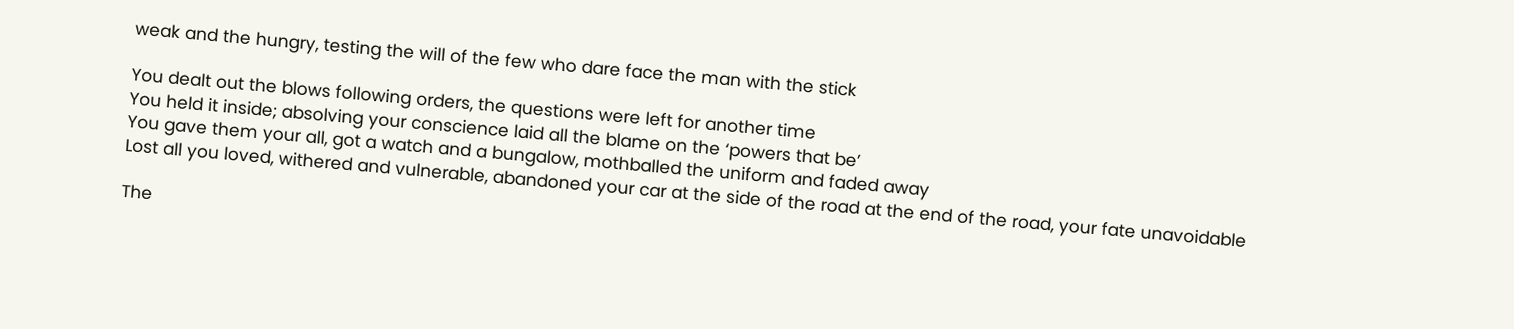weak and the hungry, testing the will of the few who dare face the man with the stick

You dealt out the blows following orders, the questions were left for another time
You held it inside; absolving your conscience laid all the blame on the ‘powers that be’
You gave them your all, got a watch and a bungalow, mothballed the uniform and faded away
Lost all you loved, withered and vulnerable, abandoned your car at the side of the road at the end of the road, your fate unavoidable

The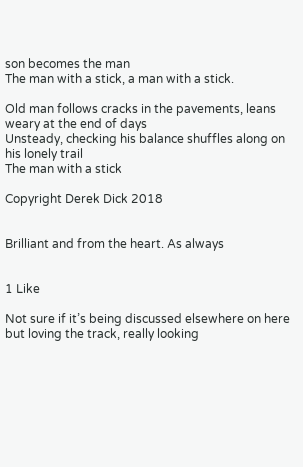son becomes the man
The man with a stick, a man with a stick.

Old man follows cracks in the pavements, leans weary at the end of days
Unsteady, checking his balance shuffles along on his lonely trail
The man with a stick

Copyright Derek Dick 2018


Brilliant and from the heart. As always


1 Like

Not sure if it’s being discussed elsewhere on here but loving the track, really looking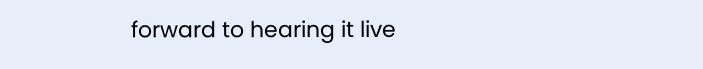forward to hearing it live